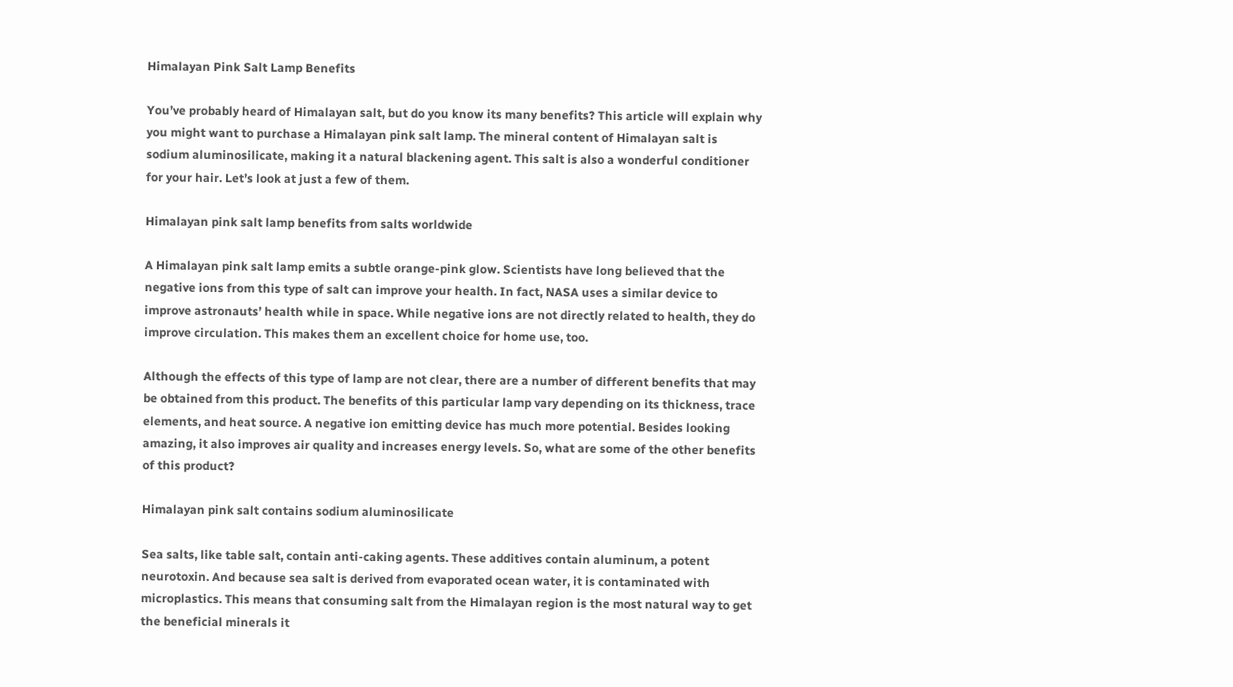Himalayan Pink Salt Lamp Benefits

You’ve probably heard of Himalayan salt, but do you know its many benefits? This article will explain why you might want to purchase a Himalayan pink salt lamp. The mineral content of Himalayan salt is sodium aluminosilicate, making it a natural blackening agent. This salt is also a wonderful conditioner for your hair. Let’s look at just a few of them.

Himalayan pink salt lamp benefits from salts worldwide

A Himalayan pink salt lamp emits a subtle orange-pink glow. Scientists have long believed that the negative ions from this type of salt can improve your health. In fact, NASA uses a similar device to improve astronauts’ health while in space. While negative ions are not directly related to health, they do improve circulation. This makes them an excellent choice for home use, too.

Although the effects of this type of lamp are not clear, there are a number of different benefits that may be obtained from this product. The benefits of this particular lamp vary depending on its thickness, trace elements, and heat source. A negative ion emitting device has much more potential. Besides looking amazing, it also improves air quality and increases energy levels. So, what are some of the other benefits of this product?

Himalayan pink salt contains sodium aluminosilicate

Sea salts, like table salt, contain anti-caking agents. These additives contain aluminum, a potent neurotoxin. And because sea salt is derived from evaporated ocean water, it is contaminated with microplastics. This means that consuming salt from the Himalayan region is the most natural way to get the beneficial minerals it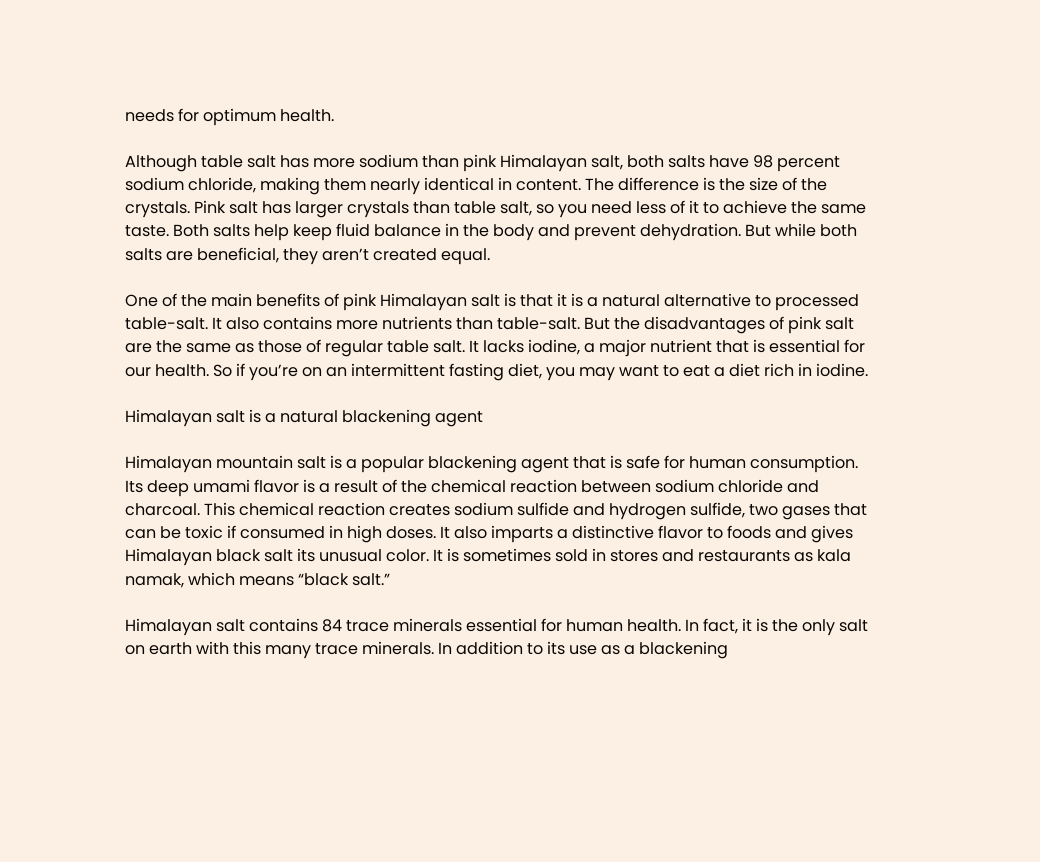needs for optimum health.

Although table salt has more sodium than pink Himalayan salt, both salts have 98 percent sodium chloride, making them nearly identical in content. The difference is the size of the crystals. Pink salt has larger crystals than table salt, so you need less of it to achieve the same taste. Both salts help keep fluid balance in the body and prevent dehydration. But while both salts are beneficial, they aren’t created equal.

One of the main benefits of pink Himalayan salt is that it is a natural alternative to processed table-salt. It also contains more nutrients than table-salt. But the disadvantages of pink salt are the same as those of regular table salt. It lacks iodine, a major nutrient that is essential for our health. So if you’re on an intermittent fasting diet, you may want to eat a diet rich in iodine.

Himalayan salt is a natural blackening agent

Himalayan mountain salt is a popular blackening agent that is safe for human consumption. Its deep umami flavor is a result of the chemical reaction between sodium chloride and charcoal. This chemical reaction creates sodium sulfide and hydrogen sulfide, two gases that can be toxic if consumed in high doses. It also imparts a distinctive flavor to foods and gives Himalayan black salt its unusual color. It is sometimes sold in stores and restaurants as kala namak, which means “black salt.”

Himalayan salt contains 84 trace minerals essential for human health. In fact, it is the only salt on earth with this many trace minerals. In addition to its use as a blackening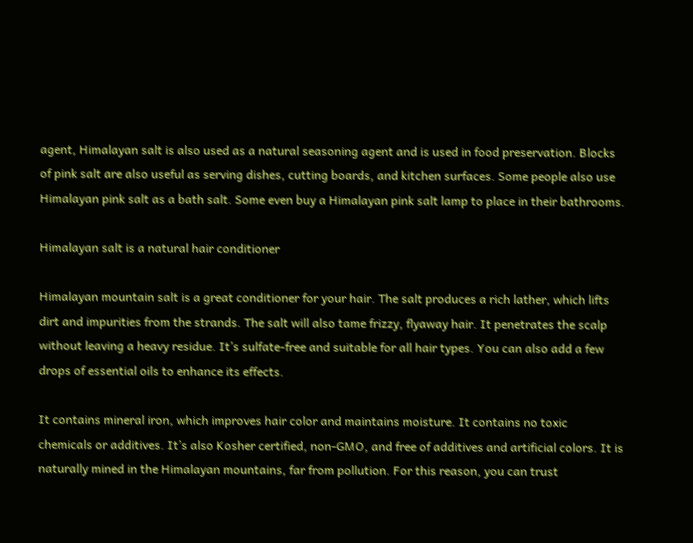agent, Himalayan salt is also used as a natural seasoning agent and is used in food preservation. Blocks of pink salt are also useful as serving dishes, cutting boards, and kitchen surfaces. Some people also use Himalayan pink salt as a bath salt. Some even buy a Himalayan pink salt lamp to place in their bathrooms.

Himalayan salt is a natural hair conditioner

Himalayan mountain salt is a great conditioner for your hair. The salt produces a rich lather, which lifts dirt and impurities from the strands. The salt will also tame frizzy, flyaway hair. It penetrates the scalp without leaving a heavy residue. It’s sulfate-free and suitable for all hair types. You can also add a few drops of essential oils to enhance its effects.

It contains mineral iron, which improves hair color and maintains moisture. It contains no toxic chemicals or additives. It’s also Kosher certified, non-GMO, and free of additives and artificial colors. It is naturally mined in the Himalayan mountains, far from pollution. For this reason, you can trust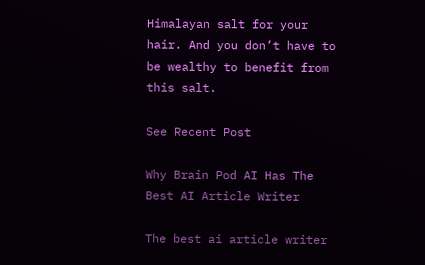Himalayan salt for your hair. And you don’t have to be wealthy to benefit from this salt.

See Recent Post

Why Brain Pod AI Has The Best AI Article Writer

The best ai article writer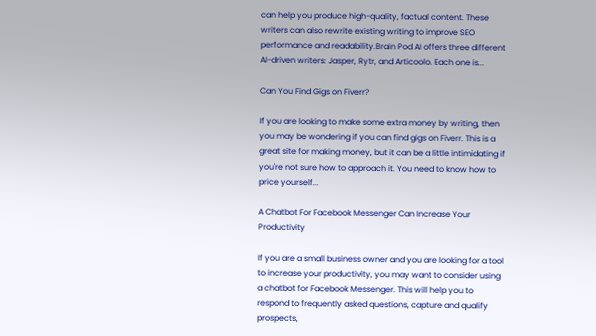can help you produce high-quality, factual content. These writers can also rewrite existing writing to improve SEO performance and readability.Brain Pod AI offers three different AI-driven writers: Jasper, Rytr, and Articoolo. Each one is...

Can You Find Gigs on Fiverr?

If you are looking to make some extra money by writing, then you may be wondering if you can find gigs on Fiverr. This is a great site for making money, but it can be a little intimidating if you're not sure how to approach it. You need to know how to price yourself...

A Chatbot For Facebook Messenger Can Increase Your Productivity

If you are a small business owner and you are looking for a tool to increase your productivity, you may want to consider using a chatbot for Facebook Messenger. This will help you to respond to frequently asked questions, capture and qualify prospects,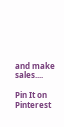and make sales....

Pin It on Pinterest